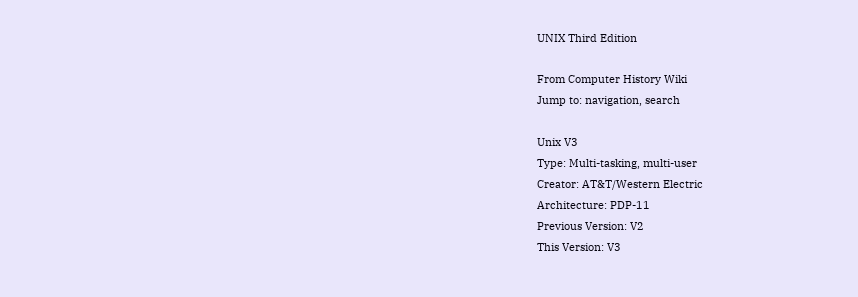UNIX Third Edition

From Computer History Wiki
Jump to: navigation, search

Unix V3
Type: Multi-tasking, multi-user
Creator: AT&T/Western Electric
Architecture: PDP-11
Previous Version: V2
This Version: V3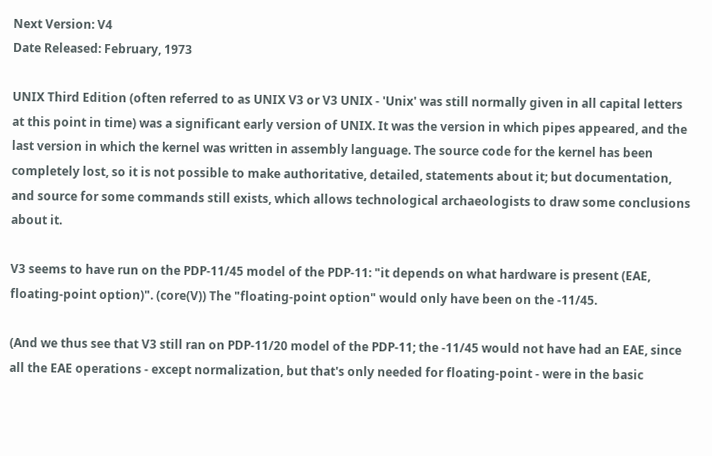Next Version: V4
Date Released: February, 1973

UNIX Third Edition (often referred to as UNIX V3 or V3 UNIX - 'Unix' was still normally given in all capital letters at this point in time) was a significant early version of UNIX. It was the version in which pipes appeared, and the last version in which the kernel was written in assembly language. The source code for the kernel has been completely lost, so it is not possible to make authoritative, detailed, statements about it; but documentation, and source for some commands still exists, which allows technological archaeologists to draw some conclusions about it.

V3 seems to have run on the PDP-11/45 model of the PDP-11: "it depends on what hardware is present (EAE, floating-point option)". (core(V)) The "floating-point option" would only have been on the -11/45.

(And we thus see that V3 still ran on PDP-11/20 model of the PDP-11; the -11/45 would not have had an EAE, since all the EAE operations - except normalization, but that's only needed for floating-point - were in the basic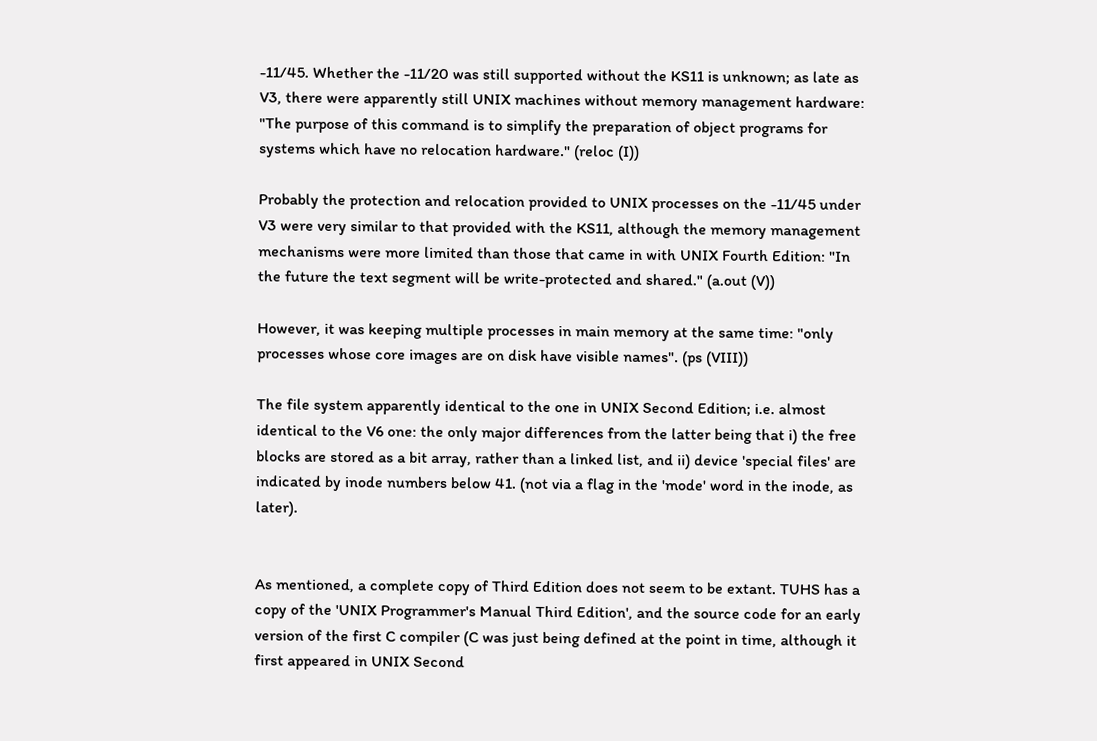-11/45. Whether the -11/20 was still supported without the KS11 is unknown; as late as V3, there were apparently still UNIX machines without memory management hardware: "The purpose of this command is to simplify the preparation of object programs for systems which have no relocation hardware." (reloc (I))

Probably the protection and relocation provided to UNIX processes on the -11/45 under V3 were very similar to that provided with the KS11, although the memory management mechanisms were more limited than those that came in with UNIX Fourth Edition: "In the future the text segment will be write-protected and shared." (a.out (V))

However, it was keeping multiple processes in main memory at the same time: "only processes whose core images are on disk have visible names". (ps (VIII))

The file system apparently identical to the one in UNIX Second Edition; i.e. almost identical to the V6 one: the only major differences from the latter being that i) the free blocks are stored as a bit array, rather than a linked list, and ii) device 'special files' are indicated by inode numbers below 41. (not via a flag in the 'mode' word in the inode, as later).


As mentioned, a complete copy of Third Edition does not seem to be extant. TUHS has a copy of the 'UNIX Programmer's Manual Third Edition', and the source code for an early version of the first C compiler (C was just being defined at the point in time, although it first appeared in UNIX Second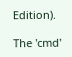Edition).

The 'cmd'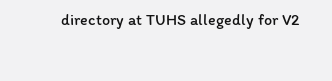directory at TUHS allegedly for V2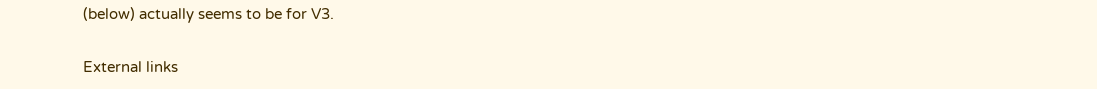(below) actually seems to be for V3.

External links